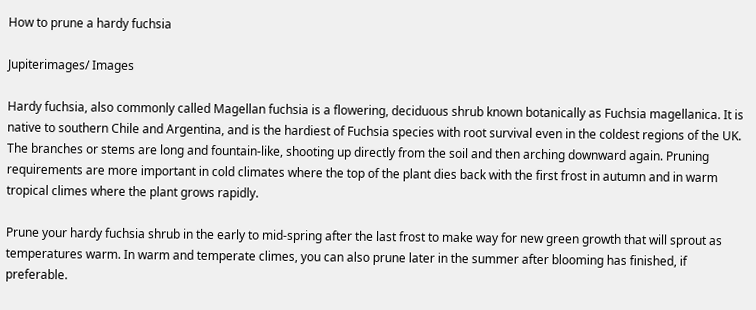How to prune a hardy fuchsia

Jupiterimages/ Images

Hardy fuchsia, also commonly called Magellan fuchsia is a flowering, deciduous shrub known botanically as Fuchsia magellanica. It is native to southern Chile and Argentina, and is the hardiest of Fuchsia species with root survival even in the coldest regions of the UK. The branches or stems are long and fountain-like, shooting up directly from the soil and then arching downward again. Pruning requirements are more important in cold climates where the top of the plant dies back with the first frost in autumn and in warm tropical climes where the plant grows rapidly.

Prune your hardy fuchsia shrub in the early to mid-spring after the last frost to make way for new green growth that will sprout as temperatures warm. In warm and temperate climes, you can also prune later in the summer after blooming has finished, if preferable.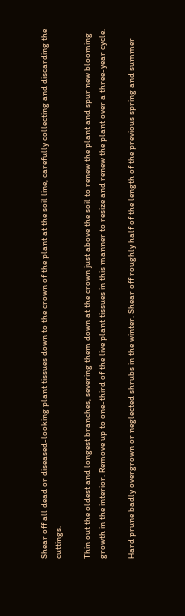Shear off all dead or diseased-looking plant tissues down to the crown of the plant at the soil line, carefully collecting and discarding the cuttings.

Thin out the oldest and longest branches, severing them down at the crown just above the soil to renew the plant and spur new blooming growth in the interior. Remove up to one-third of the live plant tissues in this manner to resize and renew the plant over a three-year cycle.

Hard prune badly overgrown or neglected shrubs in the winter. Shear off roughly half of the length of the previous spring and summer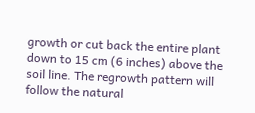growth or cut back the entire plant down to 15 cm (6 inches) above the soil line. The regrowth pattern will follow the natural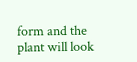form and the plant will look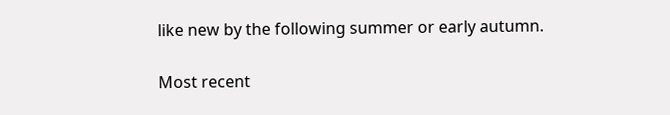like new by the following summer or early autumn.

Most recent